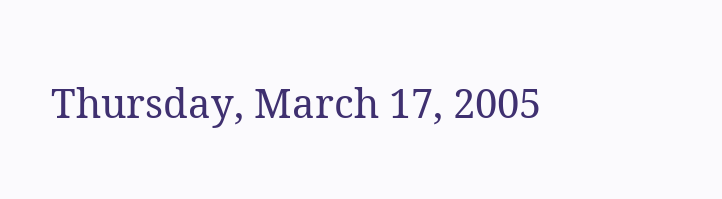Thursday, March 17, 2005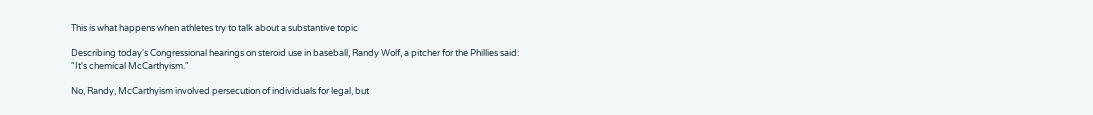This is what happens when athletes try to talk about a substantive topic

Describing today's Congressional hearings on steroid use in baseball, Randy Wolf, a pitcher for the Phillies said: "It's chemical McCarthyism."

No, Randy, McCarthyism involved persecution of individuals for legal, but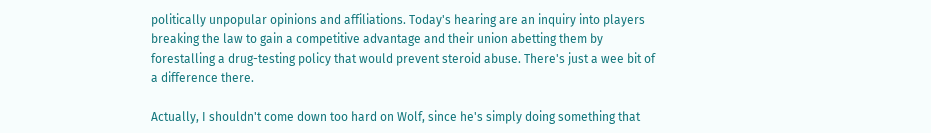politically unpopular opinions and affiliations. Today's hearing are an inquiry into players breaking the law to gain a competitive advantage and their union abetting them by forestalling a drug-testing policy that would prevent steroid abuse. There's just a wee bit of a difference there.

Actually, I shouldn't come down too hard on Wolf, since he's simply doing something that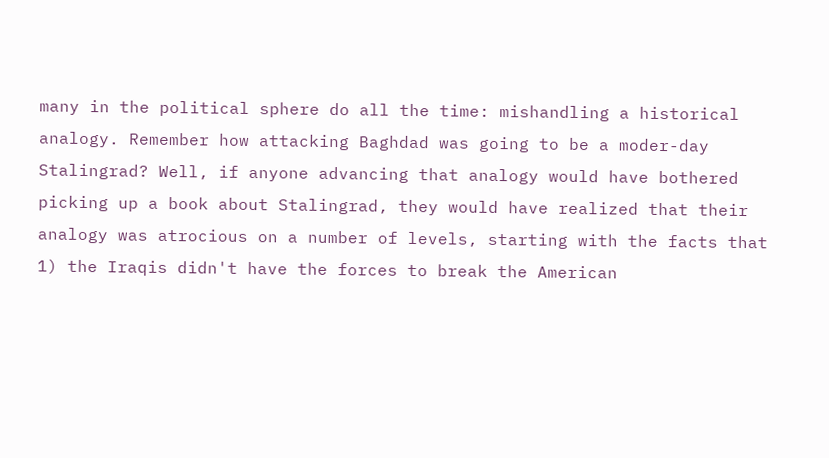many in the political sphere do all the time: mishandling a historical analogy. Remember how attacking Baghdad was going to be a moder-day Stalingrad? Well, if anyone advancing that analogy would have bothered picking up a book about Stalingrad, they would have realized that their analogy was atrocious on a number of levels, starting with the facts that 1) the Iraqis didn't have the forces to break the American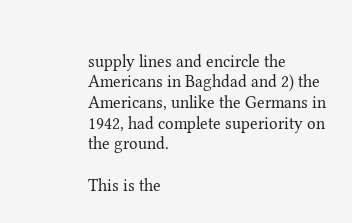supply lines and encircle the Americans in Baghdad and 2) the Americans, unlike the Germans in 1942, had complete superiority on the ground.

This is the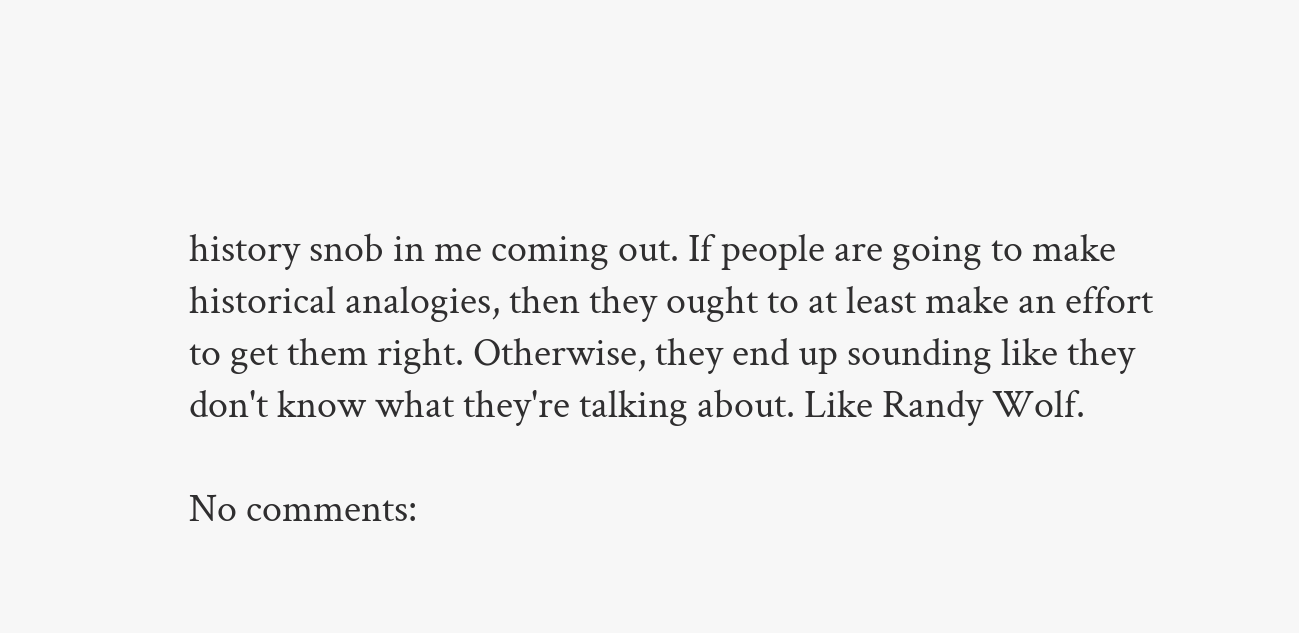history snob in me coming out. If people are going to make historical analogies, then they ought to at least make an effort to get them right. Otherwise, they end up sounding like they don't know what they're talking about. Like Randy Wolf.

No comments: